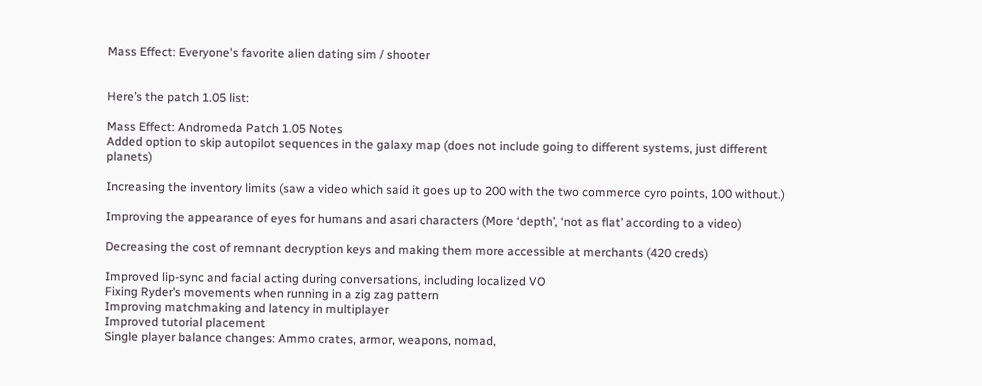Mass Effect: Everyone's favorite alien dating sim / shooter


Here’s the patch 1.05 list:

Mass Effect: Andromeda Patch 1.05 Notes
Added option to skip autopilot sequences in the galaxy map (does not include going to different systems, just different planets)

Increasing the inventory limits (saw a video which said it goes up to 200 with the two commerce cyro points, 100 without.)

Improving the appearance of eyes for humans and asari characters (More ‘depth’, ‘not as flat’ according to a video)

Decreasing the cost of remnant decryption keys and making them more accessible at merchants (420 creds)

Improved lip-sync and facial acting during conversations, including localized VO
Fixing Ryder’s movements when running in a zig zag pattern
Improving matchmaking and latency in multiplayer
Improved tutorial placement
Single player balance changes: Ammo crates, armor, weapons, nomad,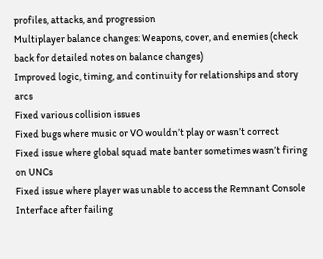profiles, attacks, and progression
Multiplayer balance changes: Weapons, cover, and enemies (check back for detailed notes on balance changes)
Improved logic, timing, and continuity for relationships and story arcs
Fixed various collision issues
Fixed bugs where music or VO wouldn’t play or wasn’t correct
Fixed issue where global squad mate banter sometimes wasn’t firing on UNCs
Fixed issue where player was unable to access the Remnant Console Interface after failing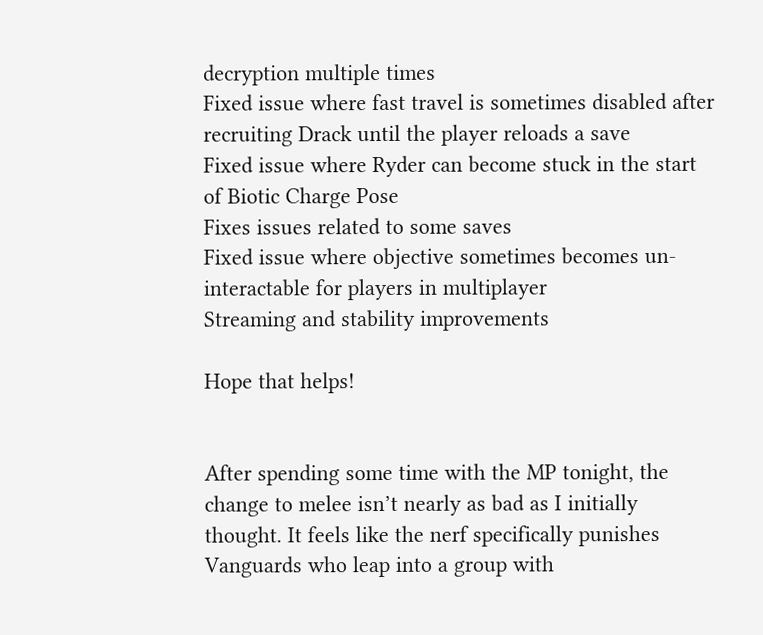decryption multiple times
Fixed issue where fast travel is sometimes disabled after recruiting Drack until the player reloads a save
Fixed issue where Ryder can become stuck in the start of Biotic Charge Pose
Fixes issues related to some saves
Fixed issue where objective sometimes becomes un-interactable for players in multiplayer
Streaming and stability improvements

Hope that helps!


After spending some time with the MP tonight, the change to melee isn’t nearly as bad as I initially thought. It feels like the nerf specifically punishes Vanguards who leap into a group with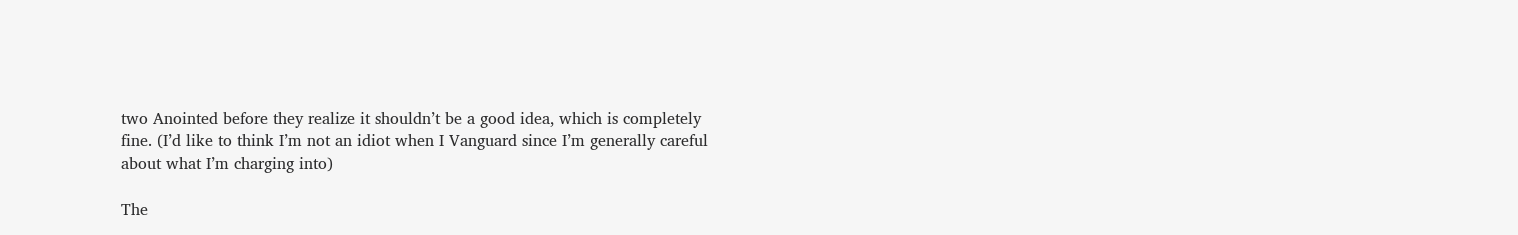two Anointed before they realize it shouldn’t be a good idea, which is completely fine. (I’d like to think I’m not an idiot when I Vanguard since I’m generally careful about what I’m charging into)

The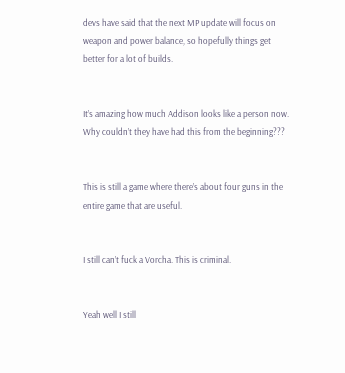devs have said that the next MP update will focus on weapon and power balance, so hopefully things get better for a lot of builds.


It’s amazing how much Addison looks like a person now. Why couldn’t they have had this from the beginning???


This is still a game where there’s about four guns in the entire game that are useful.


I still can’t fuck a Vorcha. This is criminal.


Yeah well I still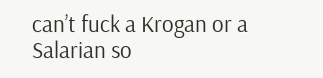can’t fuck a Krogan or a Salarian so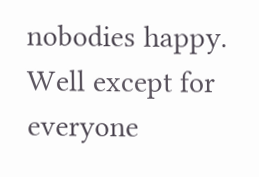nobodies happy. Well except for everyone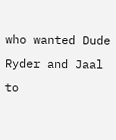who wanted Dude Ryder and Jaal to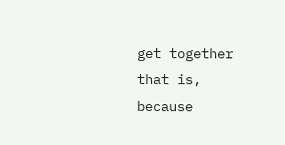get together that is, because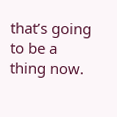that’s going to be a thing now.